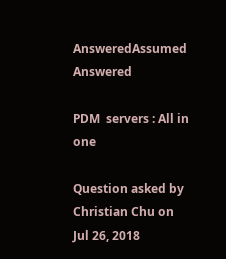AnsweredAssumed Answered

PDM  servers : All in one

Question asked by Christian Chu on Jul 26, 2018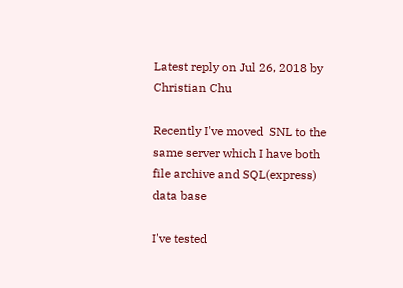Latest reply on Jul 26, 2018 by Christian Chu

Recently I've moved  SNL to the same server which I have both file archive and SQL(express) data base

I've tested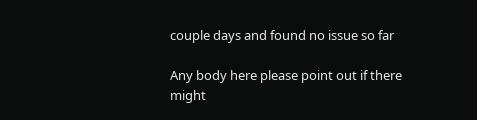couple days and found no issue so far

Any body here please point out if there might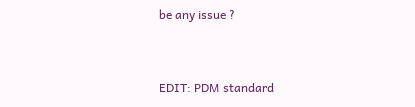be any issue ?


EDIT: PDM standard